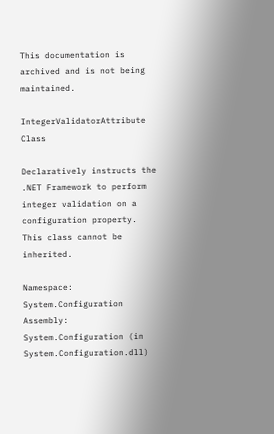This documentation is archived and is not being maintained.

IntegerValidatorAttribute Class

Declaratively instructs the .NET Framework to perform integer validation on a configuration property. This class cannot be inherited.

Namespace:  System.Configuration
Assembly:  System.Configuration (in System.Configuration.dll)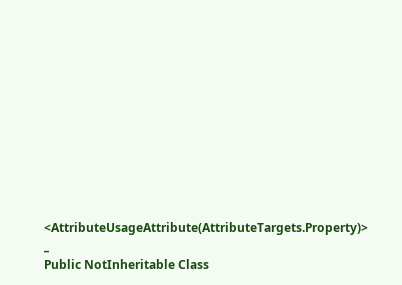<AttributeUsageAttribute(AttributeTargets.Property)> _
Public NotInheritable Class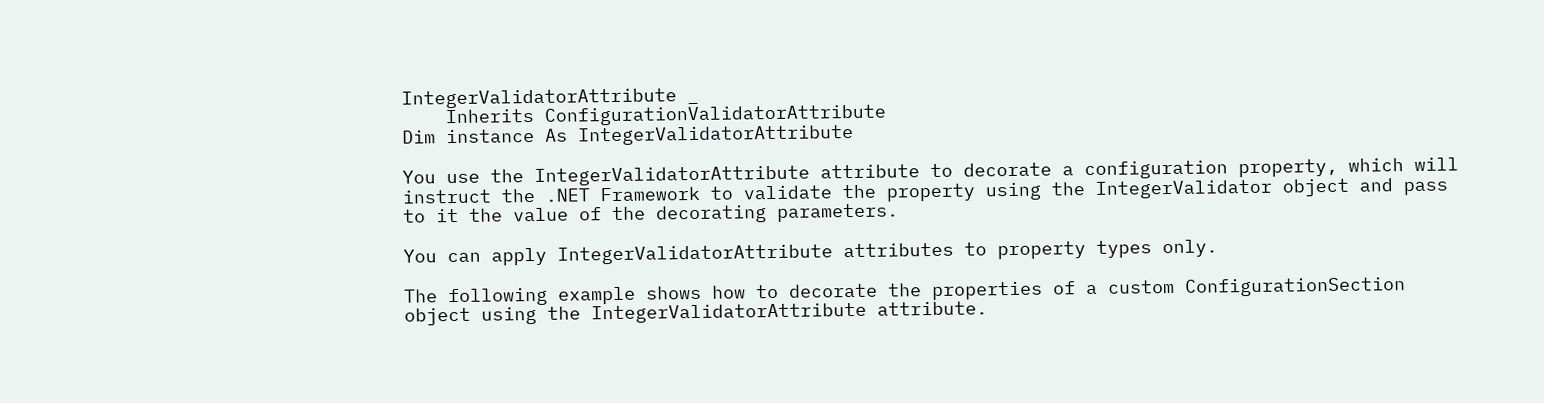IntegerValidatorAttribute _
    Inherits ConfigurationValidatorAttribute
Dim instance As IntegerValidatorAttribute

You use the IntegerValidatorAttribute attribute to decorate a configuration property, which will instruct the .NET Framework to validate the property using the IntegerValidator object and pass to it the value of the decorating parameters.

You can apply IntegerValidatorAttribute attributes to property types only.

The following example shows how to decorate the properties of a custom ConfigurationSection object using the IntegerValidatorAttribute attribute.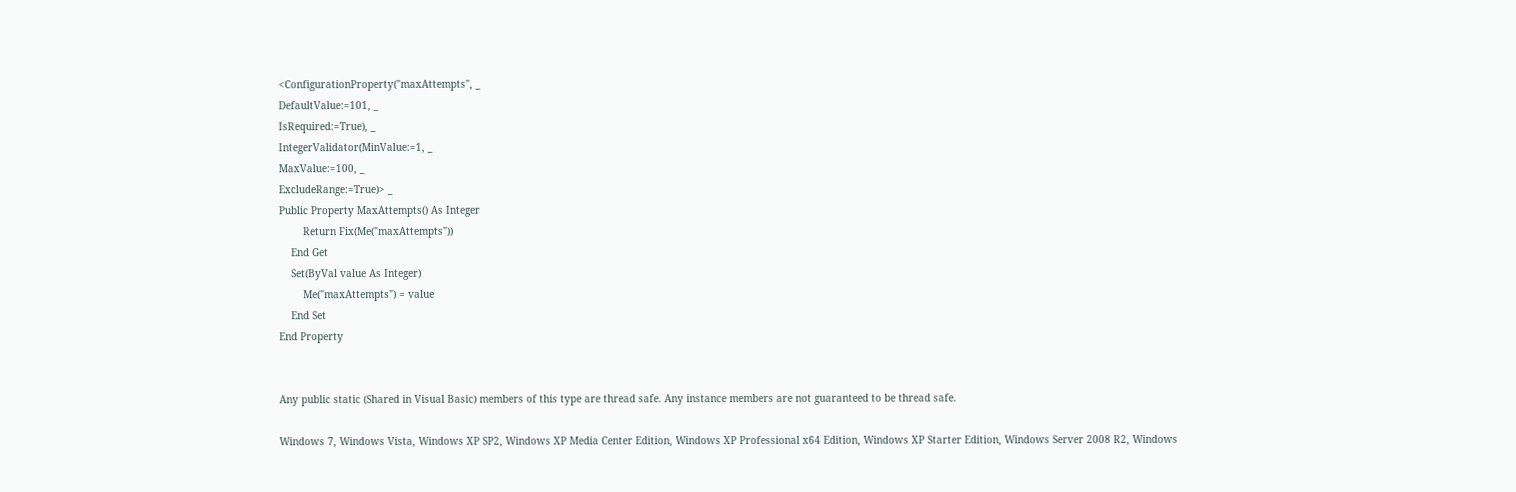<ConfigurationProperty("maxAttempts", _
DefaultValue:=101, _
IsRequired:=True), _
IntegerValidator(MinValue:=1, _
MaxValue:=100, _
ExcludeRange:=True)> _
Public Property MaxAttempts() As Integer
        Return Fix(Me("maxAttempts"))
    End Get
    Set(ByVal value As Integer)
        Me("maxAttempts") = value
    End Set
End Property


Any public static (Shared in Visual Basic) members of this type are thread safe. Any instance members are not guaranteed to be thread safe.

Windows 7, Windows Vista, Windows XP SP2, Windows XP Media Center Edition, Windows XP Professional x64 Edition, Windows XP Starter Edition, Windows Server 2008 R2, Windows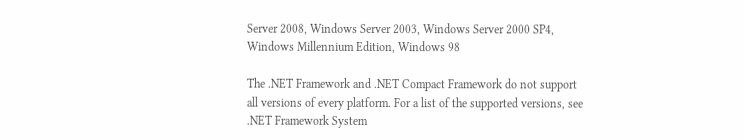Server 2008, Windows Server 2003, Windows Server 2000 SP4, Windows Millennium Edition, Windows 98

The .NET Framework and .NET Compact Framework do not support all versions of every platform. For a list of the supported versions, see .NET Framework System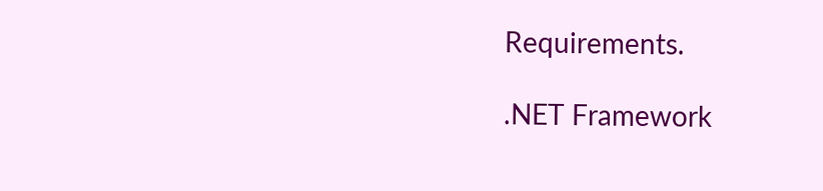Requirements.

.NET Framework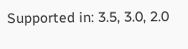Supported in: 3.5, 3.0, 2.0